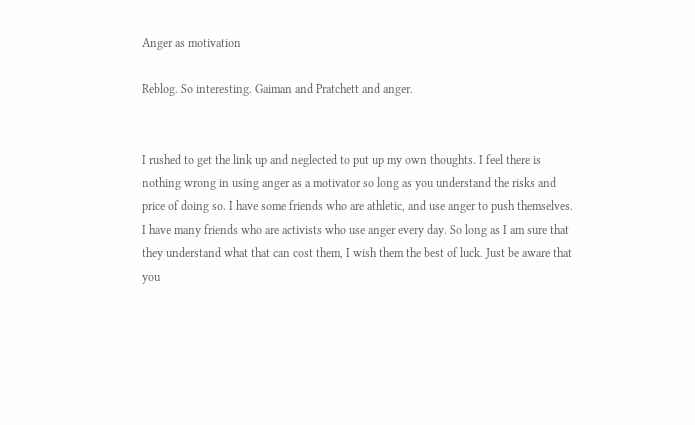Anger as motivation

Reblog. So interesting. Gaiman and Pratchett and anger.


I rushed to get the link up and neglected to put up my own thoughts. I feel there is nothing wrong in using anger as a motivator so long as you understand the risks and price of doing so. I have some friends who are athletic, and use anger to push themselves. I have many friends who are activists who use anger every day. So long as I am sure that they understand what that can cost them, I wish them the best of luck. Just be aware that you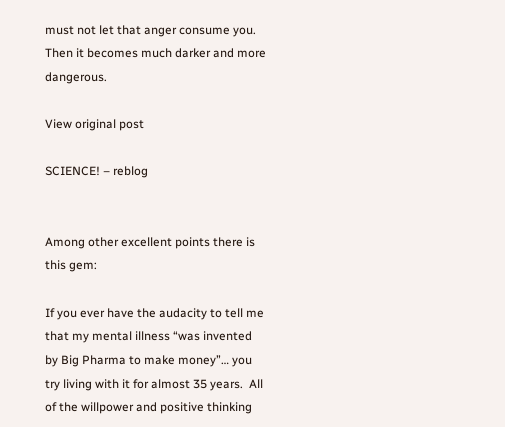must not let that anger consume you. Then it becomes much darker and more dangerous.

View original post

SCIENCE! – reblog


Among other excellent points there is this gem:

If you ever have the audacity to tell me that my mental illness “was invented by Big Pharma to make money”… you try living with it for almost 35 years.  All of the willpower and positive thinking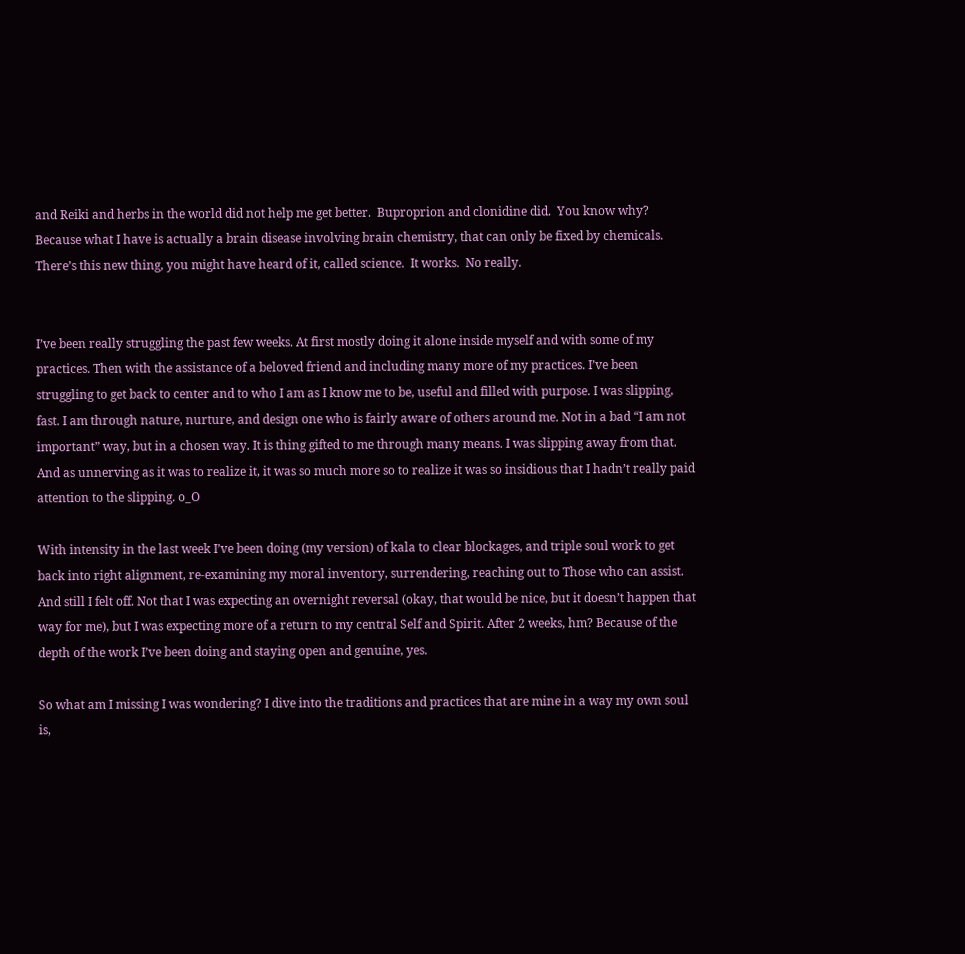and Reiki and herbs in the world did not help me get better.  Buproprion and clonidine did.  You know why?  Because what I have is actually a brain disease involving brain chemistry, that can only be fixed by chemicals.  There’s this new thing, you might have heard of it, called science.  It works.  No really.


I’ve been really struggling the past few weeks. At first mostly doing it alone inside myself and with some of my practices. Then with the assistance of a beloved friend and including many more of my practices. I’ve been struggling to get back to center and to who I am as I know me to be, useful and filled with purpose. I was slipping, fast. I am through nature, nurture, and design one who is fairly aware of others around me. Not in a bad “I am not important” way, but in a chosen way. It is thing gifted to me through many means. I was slipping away from that. And as unnerving as it was to realize it, it was so much more so to realize it was so insidious that I hadn’t really paid attention to the slipping. o_O

With intensity in the last week I’ve been doing (my version) of kala to clear blockages, and triple soul work to get back into right alignment, re-examining my moral inventory, surrendering, reaching out to Those who can assist. And still I felt off. Not that I was expecting an overnight reversal (okay, that would be nice, but it doesn’t happen that way for me), but I was expecting more of a return to my central Self and Spirit. After 2 weeks, hm? Because of the depth of the work I’ve been doing and staying open and genuine, yes.

So what am I missing I was wondering? I dive into the traditions and practices that are mine in a way my own soul is,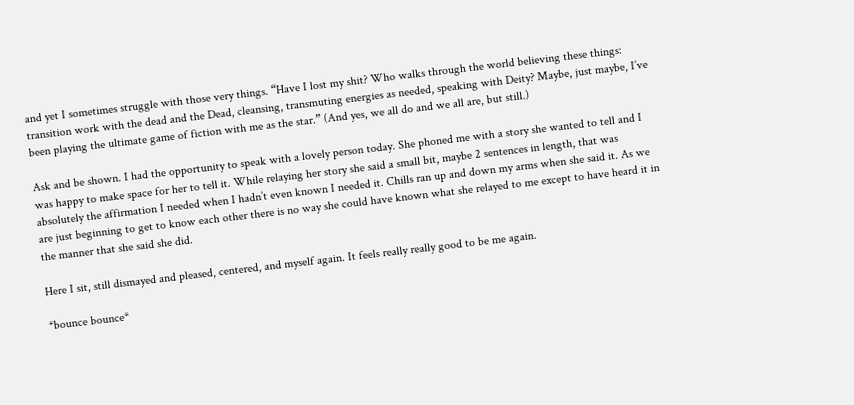and yet I sometimes struggle with those very things. “Have I lost my shit? Who walks through the world believing these things: transition work with the dead and the Dead, cleansing, transmuting energies as needed, speaking with Deity? Maybe, just maybe, I’ve been playing the ultimate game of fiction with me as the star.” (And yes, we all do and we all are, but still.)

Ask and be shown. I had the opportunity to speak with a lovely person today. She phoned me with a story she wanted to tell and I was happy to make space for her to tell it. While relaying her story she said a small bit, maybe 2 sentences in length, that was absolutely the affirmation I needed when I hadn’t even known I needed it. Chills ran up and down my arms when she said it. As we are just beginning to get to know each other there is no way she could have known what she relayed to me except to have heard it in the manner that she said she did.

Here I sit, still dismayed and pleased, centered, and myself again. It feels really really good to be me again.

*bounce bounce*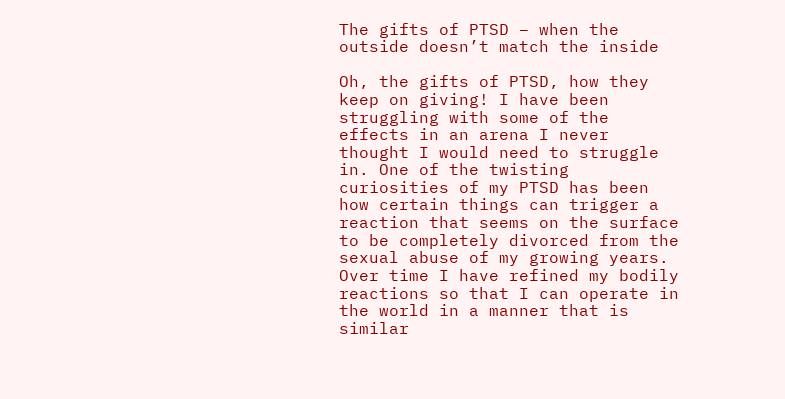The gifts of PTSD – when the outside doesn’t match the inside

Oh, the gifts of PTSD, how they keep on giving! I have been struggling with some of the effects in an arena I never thought I would need to struggle in. One of the twisting curiosities of my PTSD has been how certain things can trigger a reaction that seems on the surface to be completely divorced from the sexual abuse of my growing years. Over time I have refined my bodily reactions so that I can operate in the world in a manner that is similar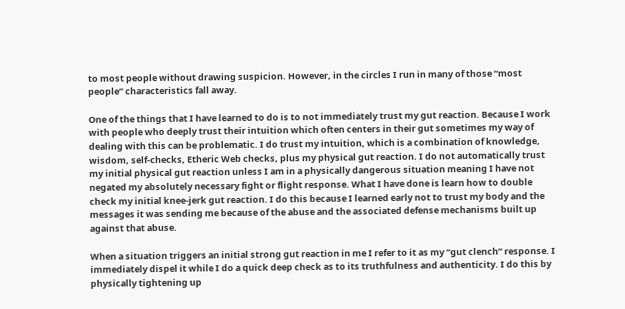to most people without drawing suspicion. However, in the circles I run in many of those “most people” characteristics fall away.

One of the things that I have learned to do is to not immediately trust my gut reaction. Because I work with people who deeply trust their intuition which often centers in their gut sometimes my way of dealing with this can be problematic. I do trust my intuition, which is a combination of knowledge, wisdom, self-checks, Etheric Web checks, plus my physical gut reaction. I do not automatically trust my initial physical gut reaction unless I am in a physically dangerous situation meaning I have not negated my absolutely necessary fight or flight response. What I have done is learn how to double check my initial knee-jerk gut reaction. I do this because I learned early not to trust my body and the messages it was sending me because of the abuse and the associated defense mechanisms built up against that abuse.

When a situation triggers an initial strong gut reaction in me I refer to it as my “gut clench” response. I immediately dispel it while I do a quick deep check as to its truthfulness and authenticity. I do this by physically tightening up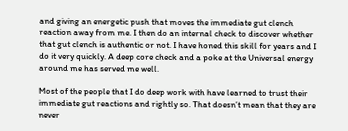and giving an energetic push that moves the immediate gut clench reaction away from me. I then do an internal check to discover whether that gut clench is authentic or not. I have honed this skill for years and I do it very quickly. A deep core check and a poke at the Universal energy around me has served me well.

Most of the people that I do deep work with have learned to trust their immediate gut reactions and rightly so. That doesn’t mean that they are never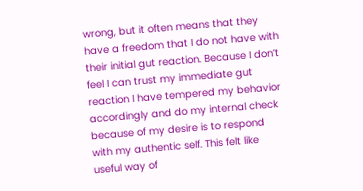wrong, but it often means that they have a freedom that I do not have with their initial gut reaction. Because I don’t feel I can trust my immediate gut reaction I have tempered my behavior accordingly and do my internal check because of my desire is to respond with my authentic self. This felt like useful way of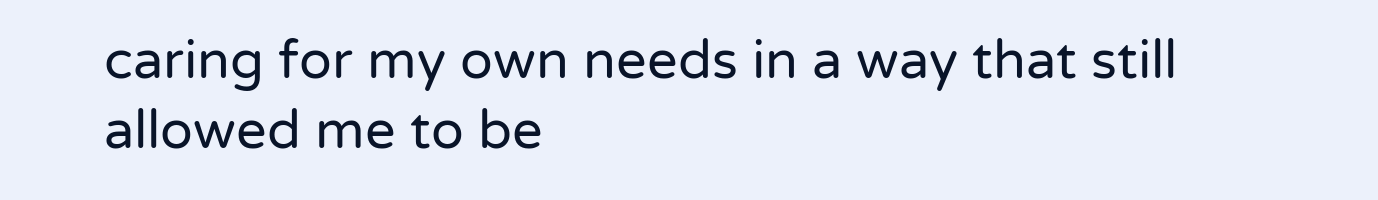caring for my own needs in a way that still allowed me to be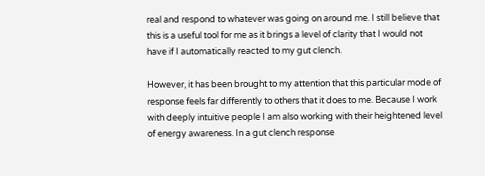real and respond to whatever was going on around me. I still believe that this is a useful tool for me as it brings a level of clarity that I would not have if I automatically reacted to my gut clench.

However, it has been brought to my attention that this particular mode of response feels far differently to others that it does to me. Because I work with deeply intuitive people I am also working with their heightened level of energy awareness. In a gut clench response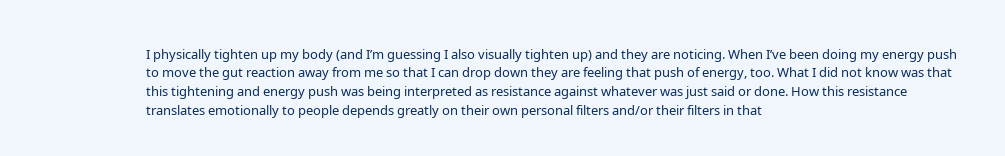I physically tighten up my body (and I’m guessing I also visually tighten up) and they are noticing. When I’ve been doing my energy push to move the gut reaction away from me so that I can drop down they are feeling that push of energy, too. What I did not know was that this tightening and energy push was being interpreted as resistance against whatever was just said or done. How this resistance translates emotionally to people depends greatly on their own personal filters and/or their filters in that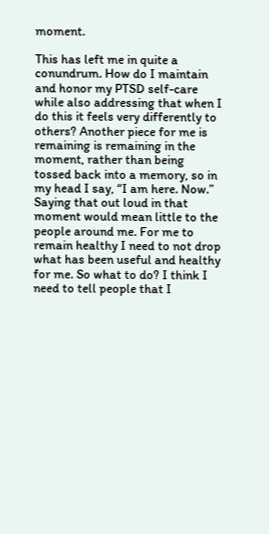moment.

This has left me in quite a conundrum. How do I maintain and honor my PTSD self-care while also addressing that when I do this it feels very differently to others? Another piece for me is remaining is remaining in the moment, rather than being tossed back into a memory, so in my head I say, “I am here. Now.” Saying that out loud in that moment would mean little to the people around me. For me to remain healthy I need to not drop what has been useful and healthy for me. So what to do? I think I need to tell people that I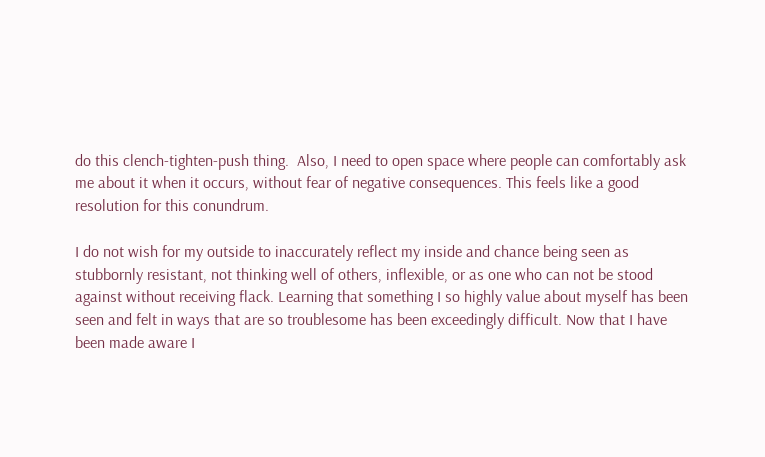do this clench-tighten-push thing.  Also, I need to open space where people can comfortably ask me about it when it occurs, without fear of negative consequences. This feels like a good resolution for this conundrum.

I do not wish for my outside to inaccurately reflect my inside and chance being seen as stubbornly resistant, not thinking well of others, inflexible, or as one who can not be stood against without receiving flack. Learning that something I so highly value about myself has been seen and felt in ways that are so troublesome has been exceedingly difficult. Now that I have been made aware I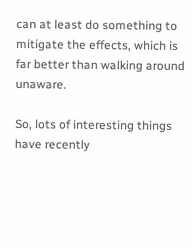can at least do something to mitigate the effects, which is far better than walking around unaware.

So, lots of interesting things have recently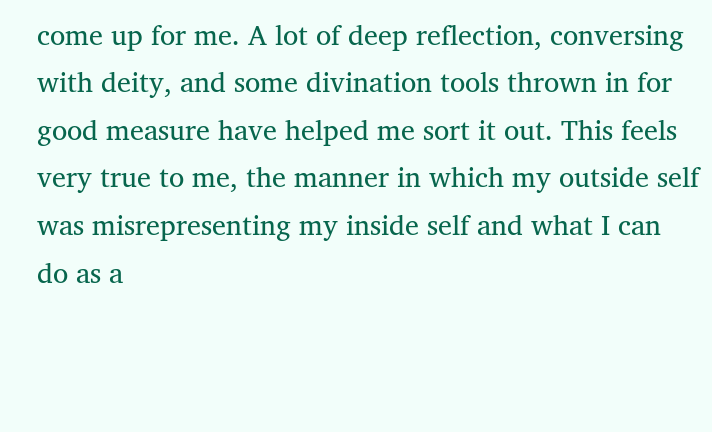come up for me. A lot of deep reflection, conversing with deity, and some divination tools thrown in for good measure have helped me sort it out. This feels very true to me, the manner in which my outside self was misrepresenting my inside self and what I can do as a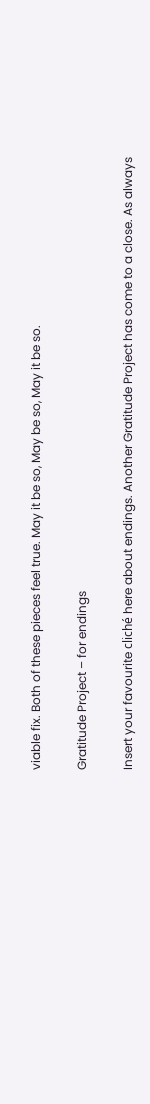viable fix. Both of these pieces feel true. May it be so, May be so, May it be so.

Gratitude Project – for endings

Insert your favourite cliché here about endings. Another Gratitude Project has come to a close. As always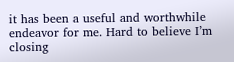it has been a useful and worthwhile endeavor for me. Hard to believe I’m closing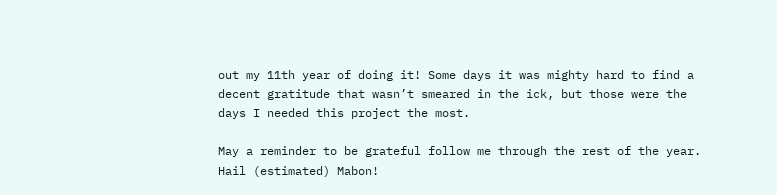out my 11th year of doing it! Some days it was mighty hard to find a decent gratitude that wasn’t smeared in the ick, but those were the days I needed this project the most.

May a reminder to be grateful follow me through the rest of the year. Hail (estimated) Mabon!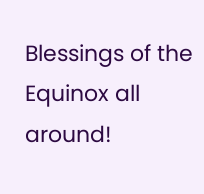Blessings of the Equinox all around!